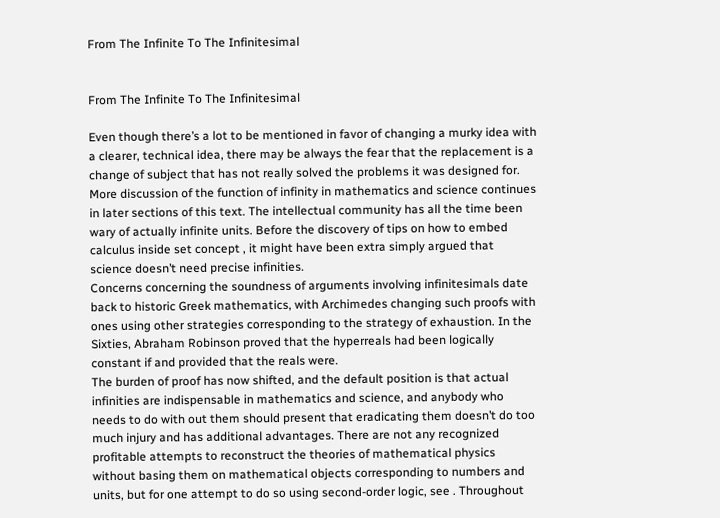From The Infinite To The Infinitesimal


From The Infinite To The Infinitesimal

Even though there’s a lot to be mentioned in favor of changing a murky idea with a clearer, technical idea, there may be always the fear that the replacement is a change of subject that has not really solved the problems it was designed for. More discussion of the function of infinity in mathematics and science continues in later sections of this text. The intellectual community has all the time been wary of actually infinite units. Before the discovery of tips on how to embed calculus inside set concept , it might have been extra simply argued that science doesn’t need precise infinities.
Concerns concerning the soundness of arguments involving infinitesimals date back to historic Greek mathematics, with Archimedes changing such proofs with ones using other strategies corresponding to the strategy of exhaustion. In the Sixties, Abraham Robinson proved that the hyperreals had been logically constant if and provided that the reals were.
The burden of proof has now shifted, and the default position is that actual infinities are indispensable in mathematics and science, and anybody who needs to do with out them should present that eradicating them doesn’t do too much injury and has additional advantages. There are not any recognized profitable attempts to reconstruct the theories of mathematical physics without basing them on mathematical objects corresponding to numbers and units, but for one attempt to do so using second-order logic, see . Throughout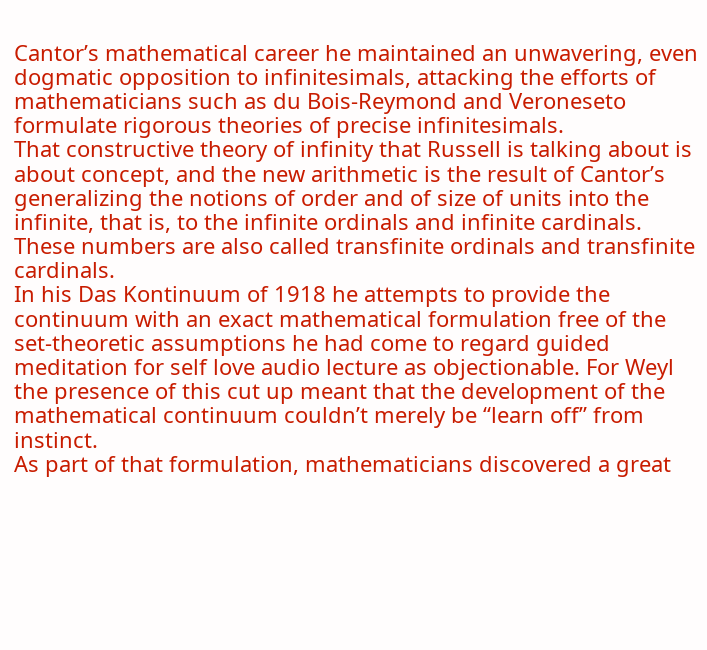Cantor’s mathematical career he maintained an unwavering, even dogmatic opposition to infinitesimals, attacking the efforts of mathematicians such as du Bois-Reymond and Veroneseto formulate rigorous theories of precise infinitesimals.
That constructive theory of infinity that Russell is talking about is about concept, and the new arithmetic is the result of Cantor’s generalizing the notions of order and of size of units into the infinite, that is, to the infinite ordinals and infinite cardinals. These numbers are also called transfinite ordinals and transfinite cardinals.
In his Das Kontinuum of 1918 he attempts to provide the continuum with an exact mathematical formulation free of the set-theoretic assumptions he had come to regard guided meditation for self love audio lecture as objectionable. For Weyl the presence of this cut up meant that the development of the mathematical continuum couldn’t merely be “learn off” from instinct.
As part of that formulation, mathematicians discovered a great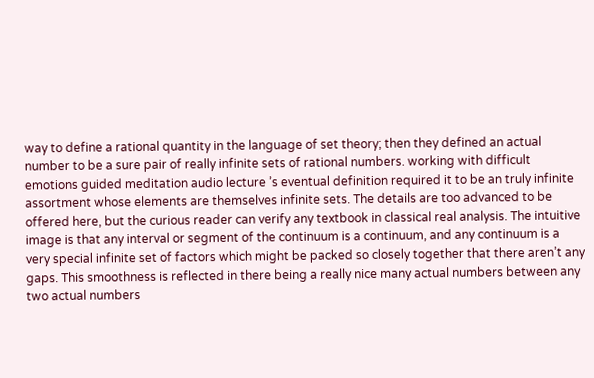way to define a rational quantity in the language of set theory; then they defined an actual number to be a sure pair of really infinite sets of rational numbers. working with difficult emotions guided meditation audio lecture ’s eventual definition required it to be an truly infinite assortment whose elements are themselves infinite sets. The details are too advanced to be offered here, but the curious reader can verify any textbook in classical real analysis. The intuitive image is that any interval or segment of the continuum is a continuum, and any continuum is a very special infinite set of factors which might be packed so closely together that there aren’t any gaps. This smoothness is reflected in there being a really nice many actual numbers between any two actual numbers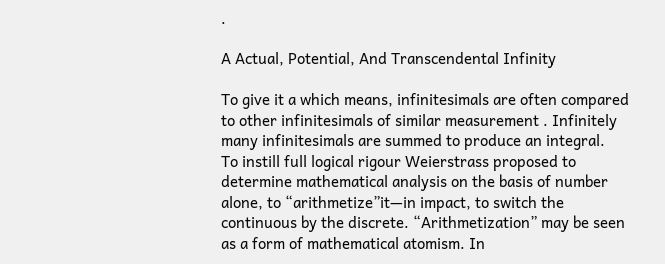.

A Actual, Potential, And Transcendental Infinity

To give it a which means, infinitesimals are often compared to other infinitesimals of similar measurement . Infinitely many infinitesimals are summed to produce an integral.
To instill full logical rigour Weierstrass proposed to determine mathematical analysis on the basis of number alone, to “arithmetize”it—in impact, to switch the continuous by the discrete. “Arithmetization” may be seen as a form of mathematical atomism. In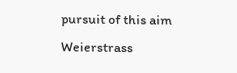pursuit of this aim Weierstrass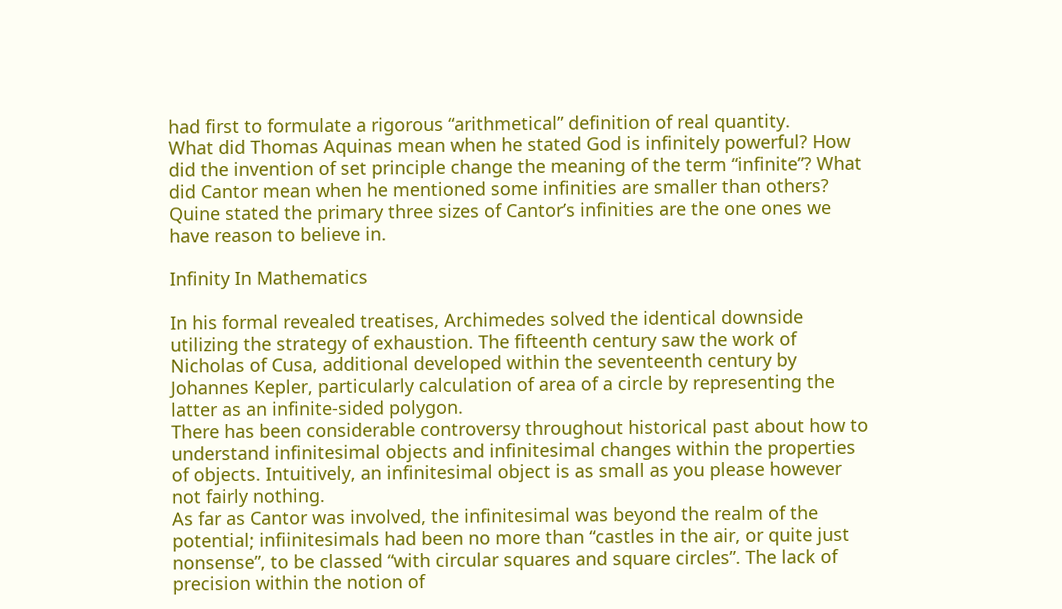had first to formulate a rigorous “arithmetical” definition of real quantity.
What did Thomas Aquinas mean when he stated God is infinitely powerful? How did the invention of set principle change the meaning of the term “infinite”? What did Cantor mean when he mentioned some infinities are smaller than others? Quine stated the primary three sizes of Cantor’s infinities are the one ones we have reason to believe in.

Infinity In Mathematics

In his formal revealed treatises, Archimedes solved the identical downside utilizing the strategy of exhaustion. The fifteenth century saw the work of Nicholas of Cusa, additional developed within the seventeenth century by Johannes Kepler, particularly calculation of area of a circle by representing the latter as an infinite-sided polygon.
There has been considerable controversy throughout historical past about how to understand infinitesimal objects and infinitesimal changes within the properties of objects. Intuitively, an infinitesimal object is as small as you please however not fairly nothing.
As far as Cantor was involved, the infinitesimal was beyond the realm of the potential; infiinitesimals had been no more than “castles in the air, or quite just nonsense”, to be classed “with circular squares and square circles”. The lack of precision within the notion of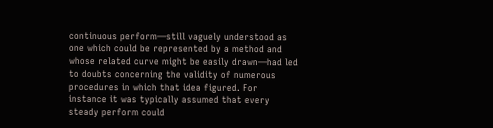continuous perform—still vaguely understood as one which could be represented by a method and whose related curve might be easily drawn—had led to doubts concerning the validity of numerous procedures in which that idea figured. For instance it was typically assumed that every steady perform could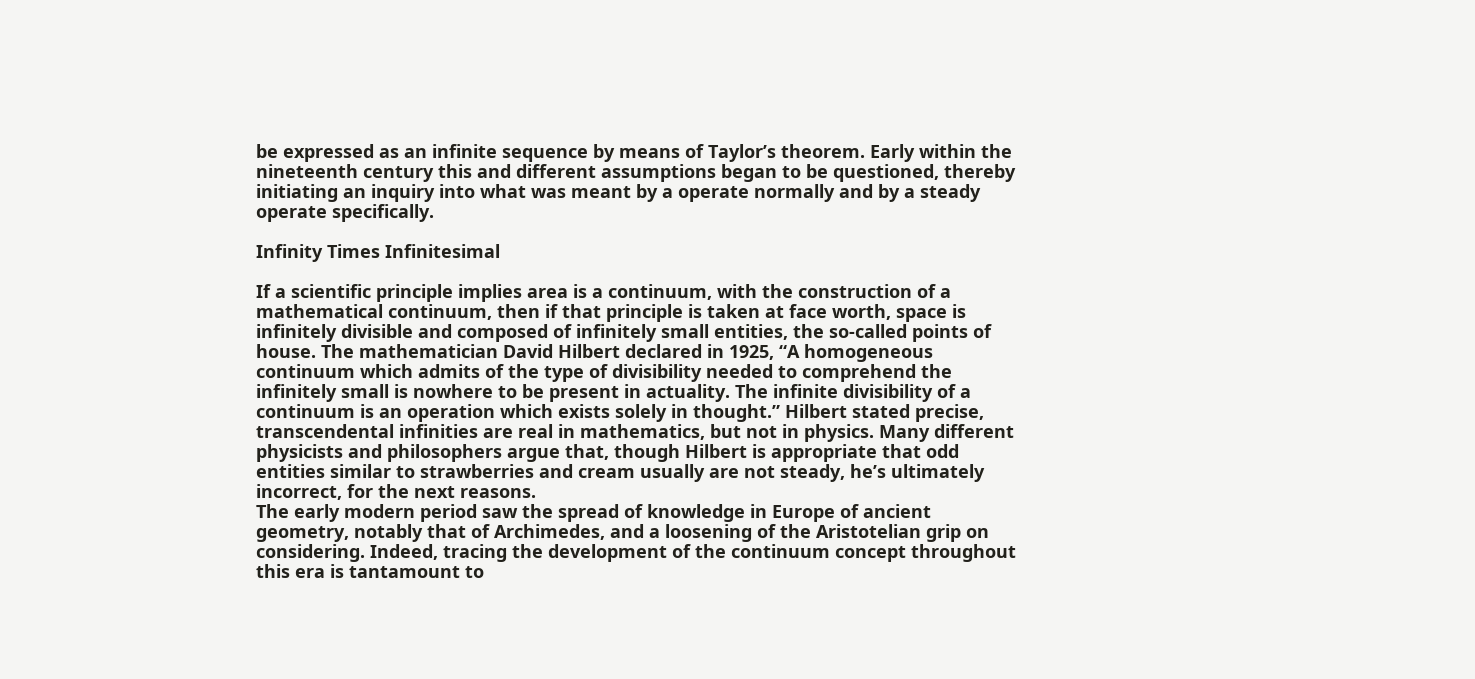be expressed as an infinite sequence by means of Taylor’s theorem. Early within the nineteenth century this and different assumptions began to be questioned, thereby initiating an inquiry into what was meant by a operate normally and by a steady operate specifically.

Infinity Times Infinitesimal

If a scientific principle implies area is a continuum, with the construction of a mathematical continuum, then if that principle is taken at face worth, space is infinitely divisible and composed of infinitely small entities, the so-called points of house. The mathematician David Hilbert declared in 1925, “A homogeneous continuum which admits of the type of divisibility needed to comprehend the infinitely small is nowhere to be present in actuality. The infinite divisibility of a continuum is an operation which exists solely in thought.” Hilbert stated precise, transcendental infinities are real in mathematics, but not in physics. Many different physicists and philosophers argue that, though Hilbert is appropriate that odd entities similar to strawberries and cream usually are not steady, he’s ultimately incorrect, for the next reasons.
The early modern period saw the spread of knowledge in Europe of ancient geometry, notably that of Archimedes, and a loosening of the Aristotelian grip on considering. Indeed, tracing the development of the continuum concept throughout this era is tantamount to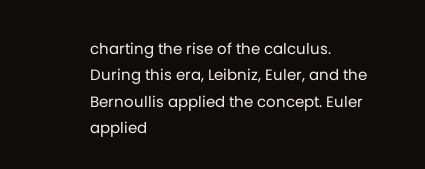charting the rise of the calculus.
During this era, Leibniz, Euler, and the Bernoullis applied the concept. Euler applied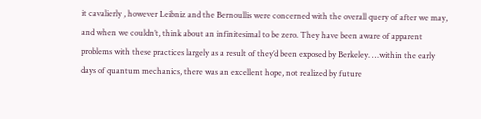it cavalierly , however Leibniz and the Bernoullis were concerned with the overall query of after we may, and when we couldn’t, think about an infinitesimal to be zero. They have been aware of apparent problems with these practices largely as a result of they’d been exposed by Berkeley. …within the early days of quantum mechanics, there was an excellent hope, not realized by future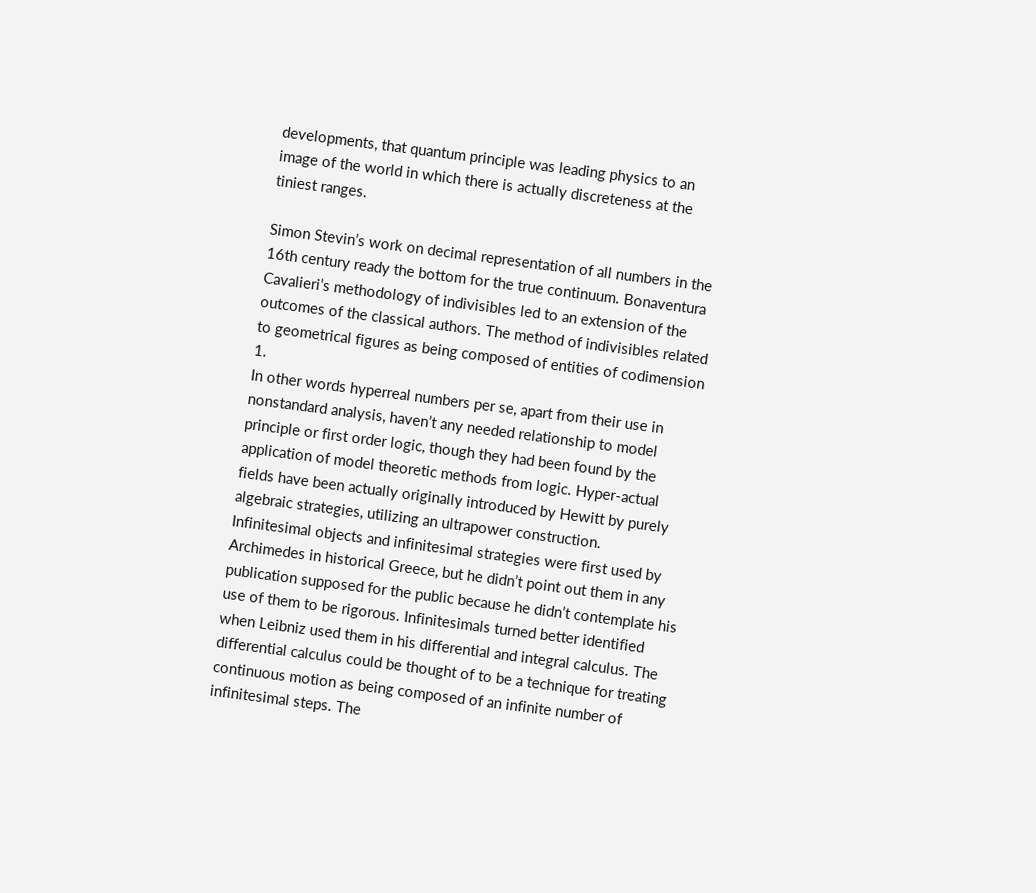developments, that quantum principle was leading physics to an image of the world in which there is actually discreteness at the tiniest ranges.

Simon Stevin’s work on decimal representation of all numbers in the 16th century ready the bottom for the true continuum. Bonaventura Cavalieri’s methodology of indivisibles led to an extension of the outcomes of the classical authors. The method of indivisibles related to geometrical figures as being composed of entities of codimension 1.
In other words hyperreal numbers per se, apart from their use in nonstandard analysis, haven’t any needed relationship to model principle or first order logic, though they had been found by the application of model theoretic methods from logic. Hyper-actual fields have been actually originally introduced by Hewitt by purely algebraic strategies, utilizing an ultrapower construction.
Infinitesimal objects and infinitesimal strategies were first used by Archimedes in historical Greece, but he didn’t point out them in any publication supposed for the public because he didn’t contemplate his use of them to be rigorous. Infinitesimals turned better identified when Leibniz used them in his differential and integral calculus. The differential calculus could be thought of to be a technique for treating continuous motion as being composed of an infinite number of infinitesimal steps. The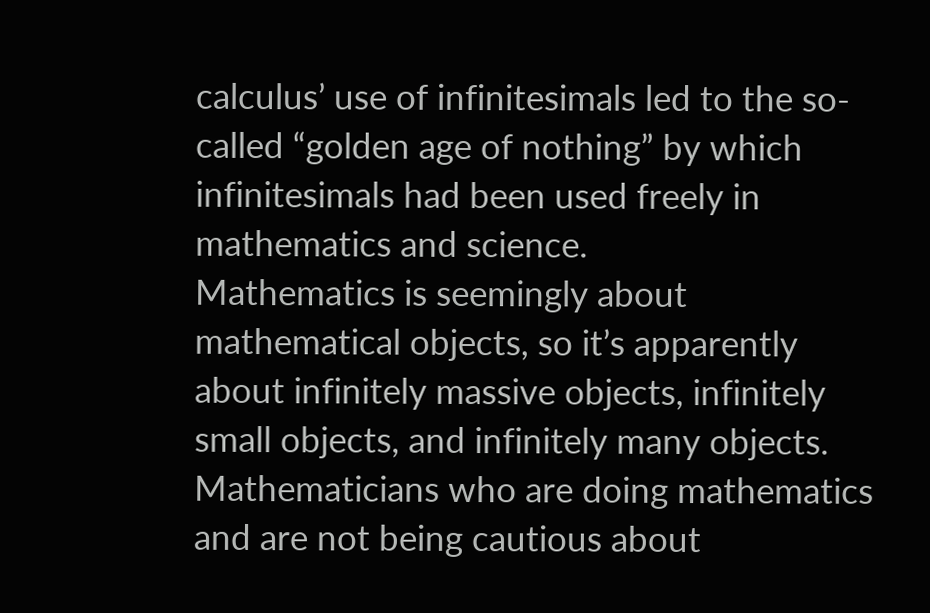calculus’ use of infinitesimals led to the so-called “golden age of nothing” by which infinitesimals had been used freely in mathematics and science.
Mathematics is seemingly about mathematical objects, so it’s apparently about infinitely massive objects, infinitely small objects, and infinitely many objects. Mathematicians who are doing mathematics and are not being cautious about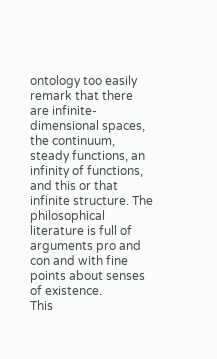ontology too easily remark that there are infinite-dimensional spaces, the continuum, steady functions, an infinity of functions, and this or that infinite structure. The philosophical literature is full of arguments pro and con and with fine points about senses of existence.
This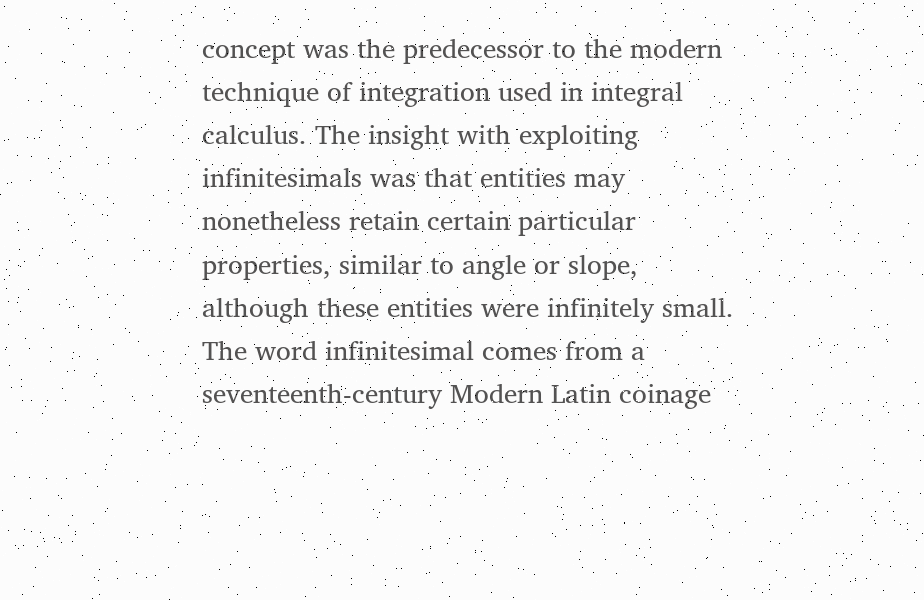concept was the predecessor to the modern technique of integration used in integral calculus. The insight with exploiting infinitesimals was that entities may nonetheless retain certain particular properties, similar to angle or slope, although these entities were infinitely small. The word infinitesimal comes from a seventeenth-century Modern Latin coinage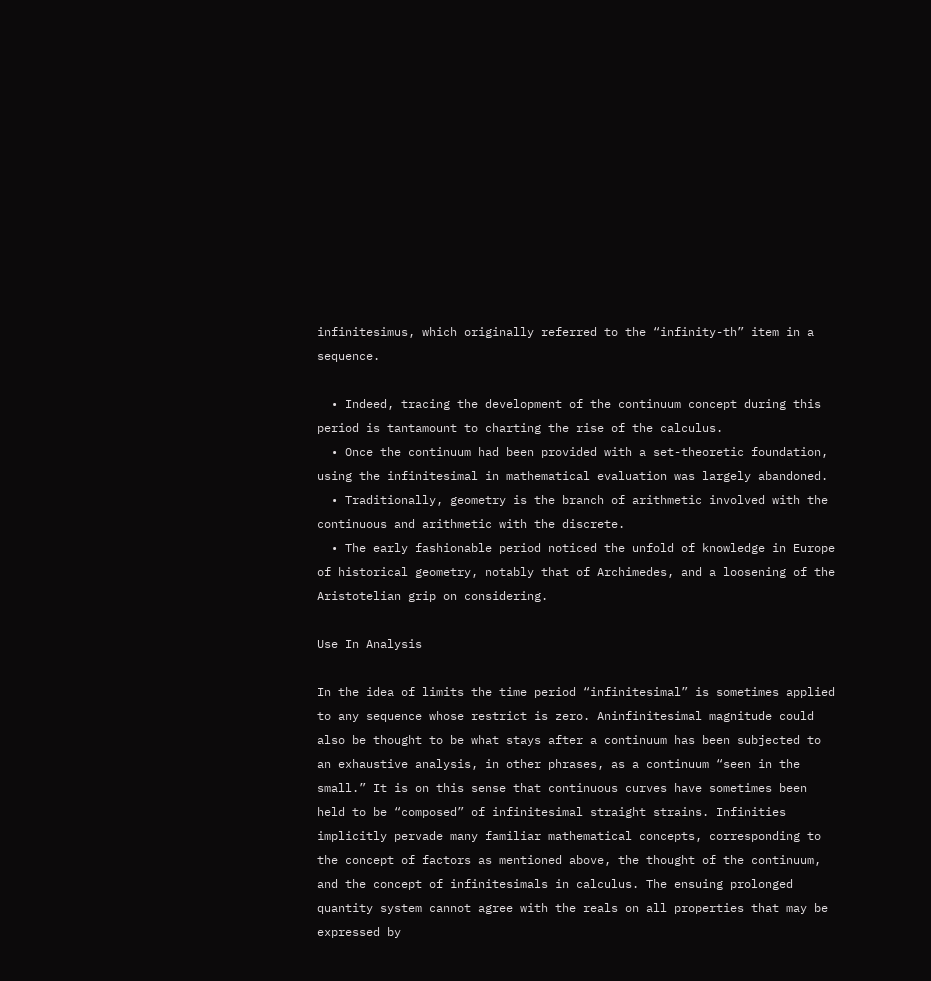infinitesimus, which originally referred to the “infinity-th” item in a sequence.

  • Indeed, tracing the development of the continuum concept during this period is tantamount to charting the rise of the calculus.
  • Once the continuum had been provided with a set-theoretic foundation, using the infinitesimal in mathematical evaluation was largely abandoned.
  • Traditionally, geometry is the branch of arithmetic involved with the continuous and arithmetic with the discrete.
  • The early fashionable period noticed the unfold of knowledge in Europe of historical geometry, notably that of Archimedes, and a loosening of the Aristotelian grip on considering.

Use In Analysis

In the idea of limits the time period “infinitesimal” is sometimes applied to any sequence whose restrict is zero. Aninfinitesimal magnitude could also be thought to be what stays after a continuum has been subjected to an exhaustive analysis, in other phrases, as a continuum “seen in the small.” It is on this sense that continuous curves have sometimes been held to be “composed” of infinitesimal straight strains. Infinities implicitly pervade many familiar mathematical concepts, corresponding to the concept of factors as mentioned above, the thought of the continuum, and the concept of infinitesimals in calculus. The ensuing prolonged quantity system cannot agree with the reals on all properties that may be expressed by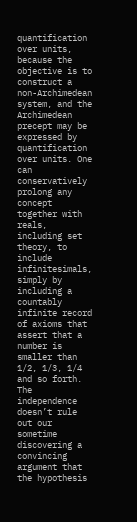quantification over units, because the objective is to construct a non-Archimedean system, and the Archimedean precept may be expressed by quantification over units. One can conservatively prolong any concept together with reals, including set theory, to include infinitesimals, simply by including a countably infinite record of axioms that assert that a number is smaller than 1/2, 1/3, 1/4 and so forth.
The independence doesn’t rule out our sometime discovering a convincing argument that the hypothesis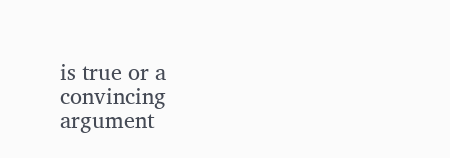is true or a convincing argument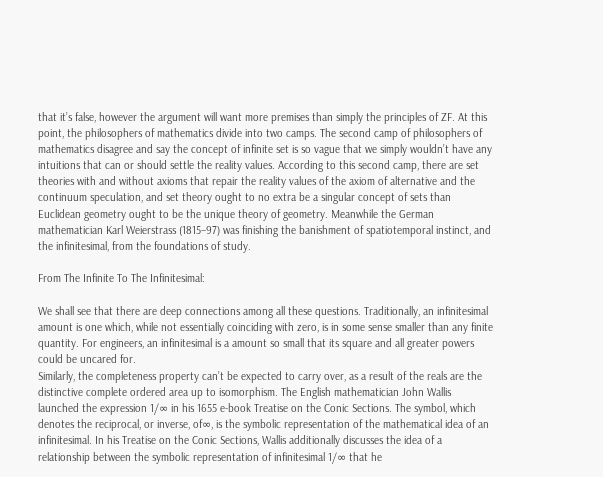that it’s false, however the argument will want more premises than simply the principles of ZF. At this point, the philosophers of mathematics divide into two camps. The second camp of philosophers of mathematics disagree and say the concept of infinite set is so vague that we simply wouldn’t have any intuitions that can or should settle the reality values. According to this second camp, there are set theories with and without axioms that repair the reality values of the axiom of alternative and the continuum speculation, and set theory ought to no extra be a singular concept of sets than Euclidean geometry ought to be the unique theory of geometry. Meanwhile the German mathematician Karl Weierstrass (1815–97) was finishing the banishment of spatiotemporal instinct, and the infinitesimal, from the foundations of study.

From The Infinite To The Infinitesimal:

We shall see that there are deep connections among all these questions. Traditionally, an infinitesimal amount is one which, while not essentially coinciding with zero, is in some sense smaller than any finite quantity. For engineers, an infinitesimal is a amount so small that its square and all greater powers could be uncared for.
Similarly, the completeness property can’t be expected to carry over, as a result of the reals are the distinctive complete ordered area up to isomorphism. The English mathematician John Wallis launched the expression 1/∞ in his 1655 e-book Treatise on the Conic Sections. The symbol, which denotes the reciprocal, or inverse, of∞, is the symbolic representation of the mathematical idea of an infinitesimal. In his Treatise on the Conic Sections, Wallis additionally discusses the idea of a relationship between the symbolic representation of infinitesimal 1/∞ that he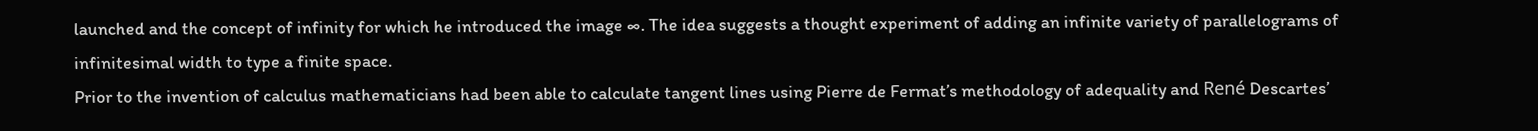launched and the concept of infinity for which he introduced the image ∞. The idea suggests a thought experiment of adding an infinite variety of parallelograms of infinitesimal width to type a finite space.
Prior to the invention of calculus mathematicians had been able to calculate tangent lines using Pierre de Fermat’s methodology of adequality and René Descartes’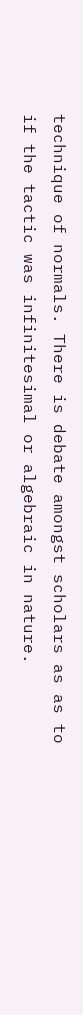technique of normals. There is debate amongst scholars as as to if the tactic was infinitesimal or algebraic in nature.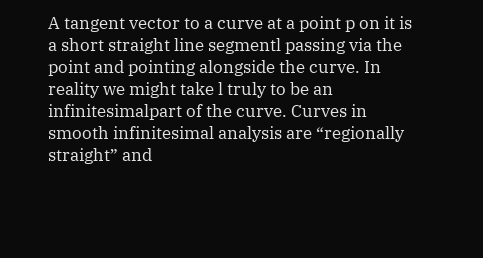A tangent vector to a curve at a point p on it is a short straight line segmentl passing via the point and pointing alongside the curve. In reality we might take l truly to be an infinitesimalpart of the curve. Curves in smooth infinitesimal analysis are “regionally straight” and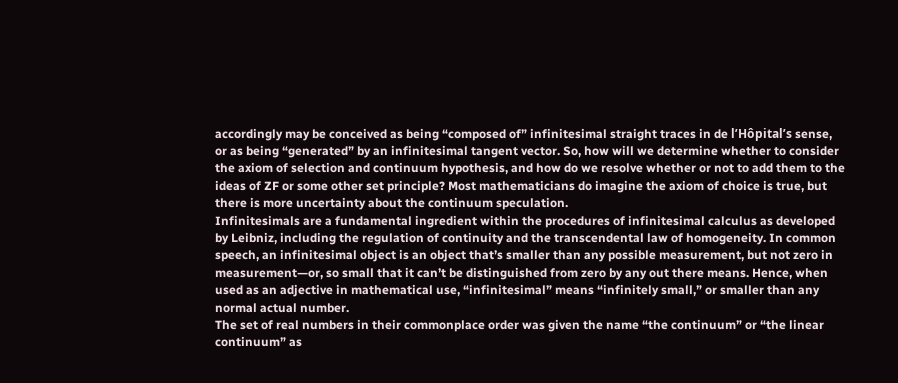accordingly may be conceived as being “composed of” infinitesimal straight traces in de l’Hôpital’s sense, or as being “generated” by an infinitesimal tangent vector. So, how will we determine whether to consider the axiom of selection and continuum hypothesis, and how do we resolve whether or not to add them to the ideas of ZF or some other set principle? Most mathematicians do imagine the axiom of choice is true, but there is more uncertainty about the continuum speculation.
Infinitesimals are a fundamental ingredient within the procedures of infinitesimal calculus as developed by Leibniz, including the regulation of continuity and the transcendental law of homogeneity. In common speech, an infinitesimal object is an object that’s smaller than any possible measurement, but not zero in measurement—or, so small that it can’t be distinguished from zero by any out there means. Hence, when used as an adjective in mathematical use, “infinitesimal” means “infinitely small,” or smaller than any normal actual number.
The set of real numbers in their commonplace order was given the name “the continuum” or “the linear continuum” as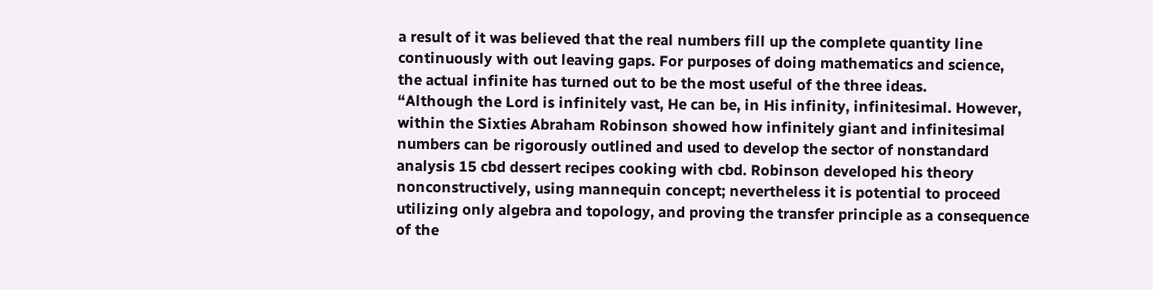a result of it was believed that the real numbers fill up the complete quantity line continuously with out leaving gaps. For purposes of doing mathematics and science, the actual infinite has turned out to be the most useful of the three ideas.
“Although the Lord is infinitely vast, He can be, in His infinity, infinitesimal. However, within the Sixties Abraham Robinson showed how infinitely giant and infinitesimal numbers can be rigorously outlined and used to develop the sector of nonstandard analysis 15 cbd dessert recipes cooking with cbd. Robinson developed his theory nonconstructively, using mannequin concept; nevertheless it is potential to proceed utilizing only algebra and topology, and proving the transfer principle as a consequence of the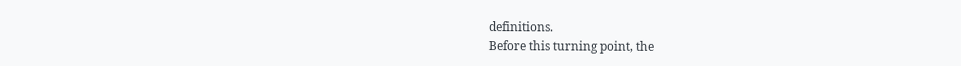definitions.
Before this turning point, the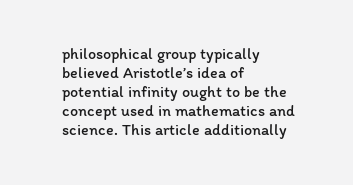philosophical group typically believed Aristotle’s idea of potential infinity ought to be the concept used in mathematics and science. This article additionally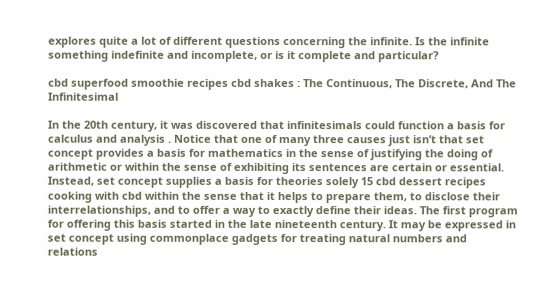explores quite a lot of different questions concerning the infinite. Is the infinite something indefinite and incomplete, or is it complete and particular?

cbd superfood smoothie recipes cbd shakes : The Continuous, The Discrete, And The Infinitesimal

In the 20th century, it was discovered that infinitesimals could function a basis for calculus and analysis . Notice that one of many three causes just isn’t that set concept provides a basis for mathematics in the sense of justifying the doing of arithmetic or within the sense of exhibiting its sentences are certain or essential. Instead, set concept supplies a basis for theories solely 15 cbd dessert recipes cooking with cbd within the sense that it helps to prepare them, to disclose their interrelationships, and to offer a way to exactly define their ideas. The first program for offering this basis started in the late nineteenth century. It may be expressed in set concept using commonplace gadgets for treating natural numbers and relations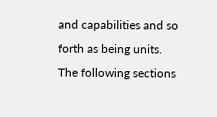and capabilities and so forth as being units.
The following sections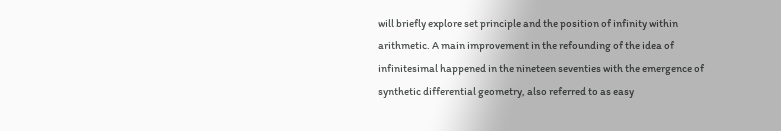will briefly explore set principle and the position of infinity within arithmetic. A main improvement in the refounding of the idea of infinitesimal happened in the nineteen seventies with the emergence of synthetic differential geometry, also referred to as easy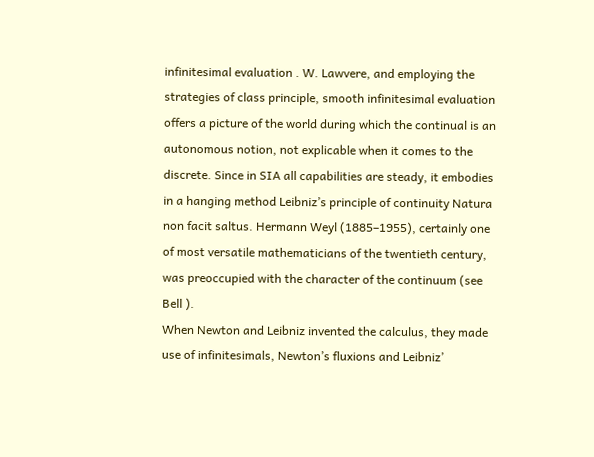infinitesimal evaluation . W. Lawvere, and employing the strategies of class principle, smooth infinitesimal evaluation offers a picture of the world during which the continual is an autonomous notion, not explicable when it comes to the discrete. Since in SIA all capabilities are steady, it embodies in a hanging method Leibniz’s principle of continuity Natura non facit saltus. Hermann Weyl (1885–1955), certainly one of most versatile mathematicians of the twentieth century, was preoccupied with the character of the continuum (see Bell ).
When Newton and Leibniz invented the calculus, they made use of infinitesimals, Newton’s fluxions and Leibniz’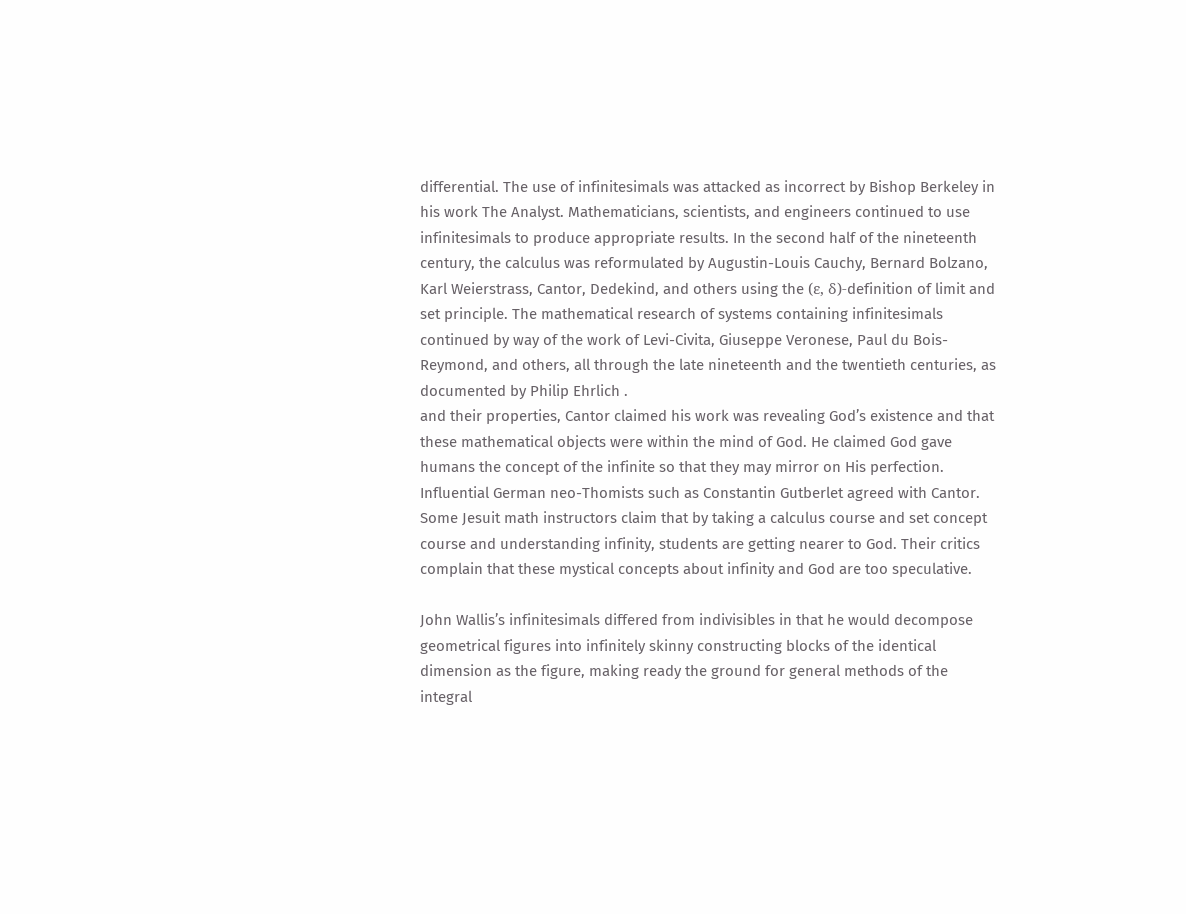differential. The use of infinitesimals was attacked as incorrect by Bishop Berkeley in his work The Analyst. Mathematicians, scientists, and engineers continued to use infinitesimals to produce appropriate results. In the second half of the nineteenth century, the calculus was reformulated by Augustin-Louis Cauchy, Bernard Bolzano, Karl Weierstrass, Cantor, Dedekind, and others using the (ε, δ)-definition of limit and set principle. The mathematical research of systems containing infinitesimals continued by way of the work of Levi-Civita, Giuseppe Veronese, Paul du Bois-Reymond, and others, all through the late nineteenth and the twentieth centuries, as documented by Philip Ehrlich .
and their properties, Cantor claimed his work was revealing God’s existence and that these mathematical objects were within the mind of God. He claimed God gave humans the concept of the infinite so that they may mirror on His perfection. Influential German neo-Thomists such as Constantin Gutberlet agreed with Cantor. Some Jesuit math instructors claim that by taking a calculus course and set concept course and understanding infinity, students are getting nearer to God. Their critics complain that these mystical concepts about infinity and God are too speculative.

John Wallis’s infinitesimals differed from indivisibles in that he would decompose geometrical figures into infinitely skinny constructing blocks of the identical dimension as the figure, making ready the ground for general methods of the integral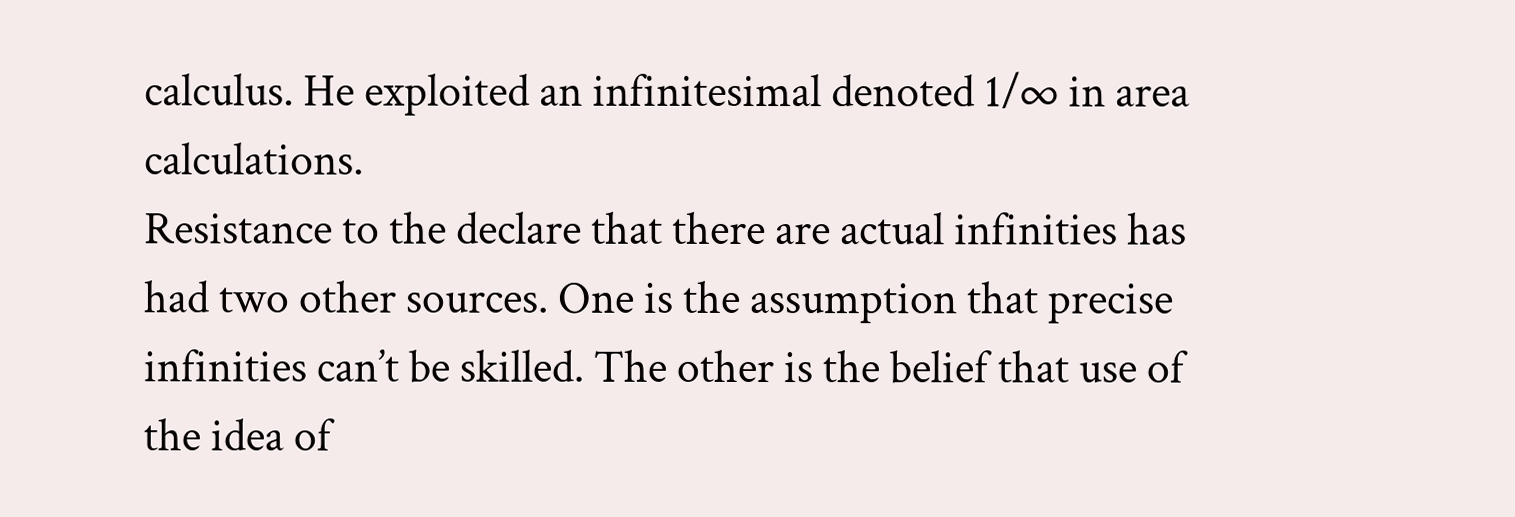calculus. He exploited an infinitesimal denoted 1/∞ in area calculations.
Resistance to the declare that there are actual infinities has had two other sources. One is the assumption that precise infinities can’t be skilled. The other is the belief that use of the idea of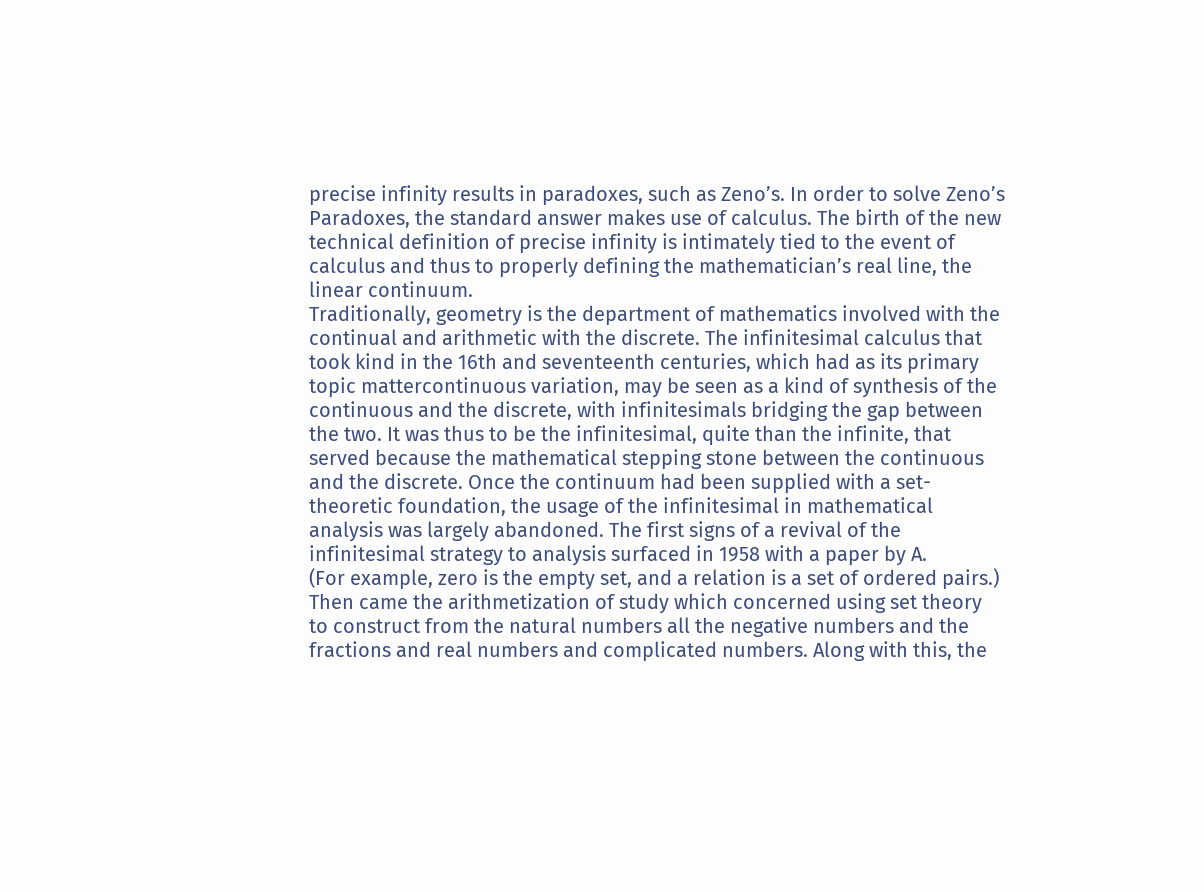precise infinity results in paradoxes, such as Zeno’s. In order to solve Zeno’s Paradoxes, the standard answer makes use of calculus. The birth of the new technical definition of precise infinity is intimately tied to the event of calculus and thus to properly defining the mathematician’s real line, the linear continuum.
Traditionally, geometry is the department of mathematics involved with the continual and arithmetic with the discrete. The infinitesimal calculus that took kind in the 16th and seventeenth centuries, which had as its primary topic mattercontinuous variation, may be seen as a kind of synthesis of the continuous and the discrete, with infinitesimals bridging the gap between the two. It was thus to be the infinitesimal, quite than the infinite, that served because the mathematical stepping stone between the continuous and the discrete. Once the continuum had been supplied with a set-theoretic foundation, the usage of the infinitesimal in mathematical analysis was largely abandoned. The first signs of a revival of the infinitesimal strategy to analysis surfaced in 1958 with a paper by A.
(For example, zero is the empty set, and a relation is a set of ordered pairs.) Then came the arithmetization of study which concerned using set theory to construct from the natural numbers all the negative numbers and the fractions and real numbers and complicated numbers. Along with this, the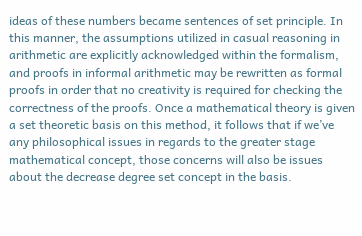ideas of these numbers became sentences of set principle. In this manner, the assumptions utilized in casual reasoning in arithmetic are explicitly acknowledged within the formalism, and proofs in informal arithmetic may be rewritten as formal proofs in order that no creativity is required for checking the correctness of the proofs. Once a mathematical theory is given a set theoretic basis on this method, it follows that if we’ve any philosophical issues in regards to the greater stage mathematical concept, those concerns will also be issues about the decrease degree set concept in the basis.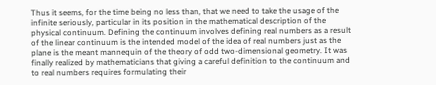Thus it seems, for the time being no less than, that we need to take the usage of the infinite seriously, particular in its position in the mathematical description of the physical continuum. Defining the continuum involves defining real numbers as a result of the linear continuum is the intended model of the idea of real numbers just as the plane is the meant mannequin of the theory of odd two-dimensional geometry. It was finally realized by mathematicians that giving a careful definition to the continuum and to real numbers requires formulating their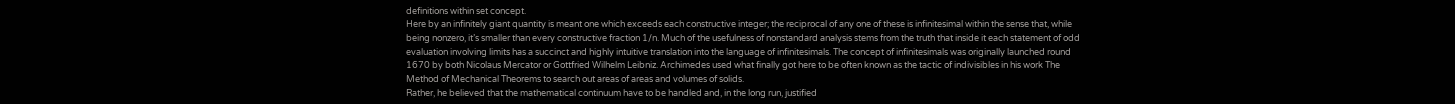definitions within set concept.
Here by an infinitely giant quantity is meant one which exceeds each constructive integer; the reciprocal of any one of these is infinitesimal within the sense that, while being nonzero, it’s smaller than every constructive fraction 1/n. Much of the usefulness of nonstandard analysis stems from the truth that inside it each statement of odd evaluation involving limits has a succinct and highly intuitive translation into the language of infinitesimals. The concept of infinitesimals was originally launched round 1670 by both Nicolaus Mercator or Gottfried Wilhelm Leibniz. Archimedes used what finally got here to be often known as the tactic of indivisibles in his work The Method of Mechanical Theorems to search out areas of areas and volumes of solids.
Rather, he believed that the mathematical continuum have to be handled and, in the long run, justified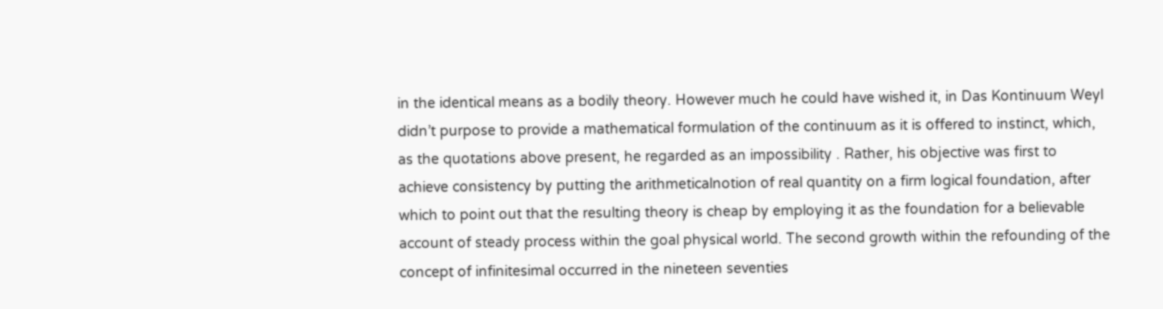in the identical means as a bodily theory. However much he could have wished it, in Das Kontinuum Weyl didn’t purpose to provide a mathematical formulation of the continuum as it is offered to instinct, which, as the quotations above present, he regarded as an impossibility . Rather, his objective was first to achieve consistency by putting the arithmeticalnotion of real quantity on a firm logical foundation, after which to point out that the resulting theory is cheap by employing it as the foundation for a believable account of steady process within the goal physical world. The second growth within the refounding of the concept of infinitesimal occurred in the nineteen seventies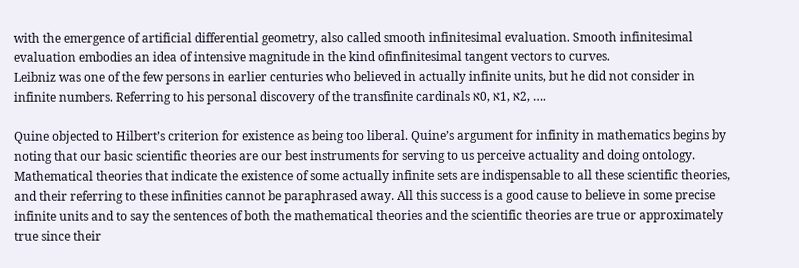with the emergence of artificial differential geometry, also called smooth infinitesimal evaluation. Smooth infinitesimal evaluation embodies an idea of intensive magnitude in the kind ofinfinitesimal tangent vectors to curves.
Leibniz was one of the few persons in earlier centuries who believed in actually infinite units, but he did not consider in infinite numbers. Referring to his personal discovery of the transfinite cardinals ℵ0, ℵ1, ℵ2, ….

Quine objected to Hilbert’s criterion for existence as being too liberal. Quine’s argument for infinity in mathematics begins by noting that our basic scientific theories are our best instruments for serving to us perceive actuality and doing ontology. Mathematical theories that indicate the existence of some actually infinite sets are indispensable to all these scientific theories, and their referring to these infinities cannot be paraphrased away. All this success is a good cause to believe in some precise infinite units and to say the sentences of both the mathematical theories and the scientific theories are true or approximately true since their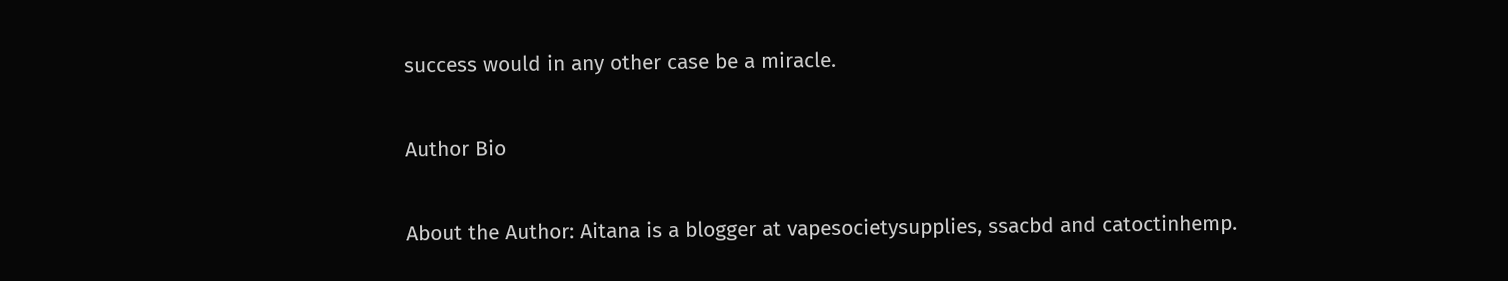success would in any other case be a miracle.

Author Bio

About the Author: Aitana is a blogger at vapesocietysupplies, ssacbd and catoctinhemp.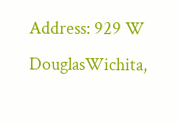Address: 929 W DouglasWichita,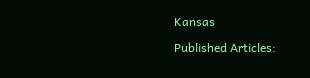Kansas

Published Articles: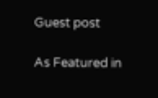Guest post

As Featured in